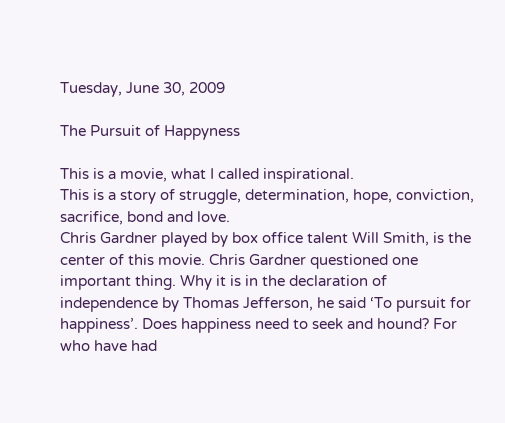Tuesday, June 30, 2009

The Pursuit of Happyness

This is a movie, what I called inspirational.
This is a story of struggle, determination, hope, conviction, sacrifice, bond and love.
Chris Gardner played by box office talent Will Smith, is the center of this movie. Chris Gardner questioned one important thing. Why it is in the declaration of independence by Thomas Jefferson, he said ‘To pursuit for happiness’. Does happiness need to seek and hound? For who have had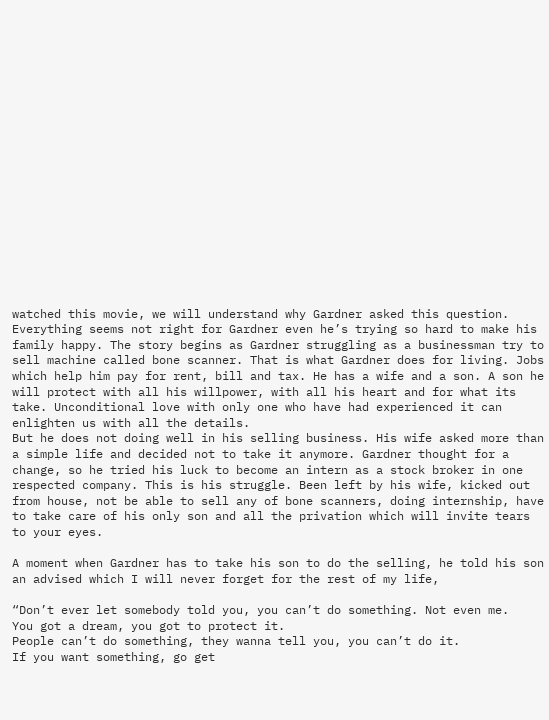watched this movie, we will understand why Gardner asked this question.
Everything seems not right for Gardner even he’s trying so hard to make his family happy. The story begins as Gardner struggling as a businessman try to sell machine called bone scanner. That is what Gardner does for living. Jobs which help him pay for rent, bill and tax. He has a wife and a son. A son he will protect with all his willpower, with all his heart and for what its take. Unconditional love with only one who have had experienced it can enlighten us with all the details.
But he does not doing well in his selling business. His wife asked more than a simple life and decided not to take it anymore. Gardner thought for a change, so he tried his luck to become an intern as a stock broker in one respected company. This is his struggle. Been left by his wife, kicked out from house, not be able to sell any of bone scanners, doing internship, have to take care of his only son and all the privation which will invite tears to your eyes.

A moment when Gardner has to take his son to do the selling, he told his son an advised which I will never forget for the rest of my life,

“Don’t ever let somebody told you, you can’t do something. Not even me.
You got a dream, you got to protect it.
People can’t do something, they wanna tell you, you can’t do it.
If you want something, go get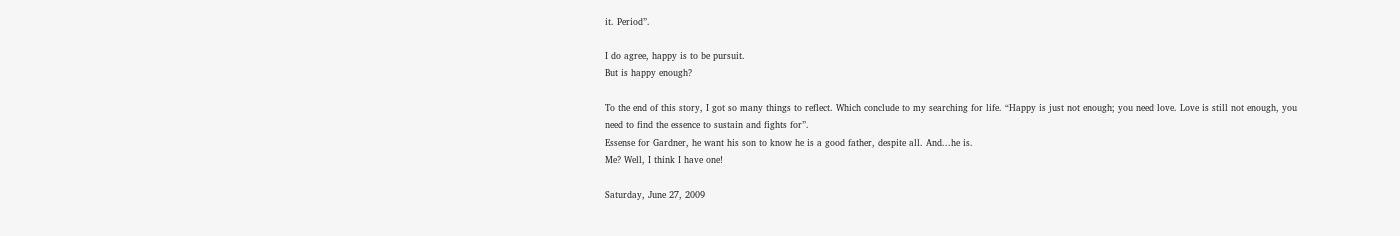it. Period”.

I do agree, happy is to be pursuit.
But is happy enough?

To the end of this story, I got so many things to reflect. Which conclude to my searching for life. “Happy is just not enough; you need love. Love is still not enough, you need to find the essence to sustain and fights for”.
Essense for Gardner, he want his son to know he is a good father, despite all. And...he is.
Me? Well, I think I have one!

Saturday, June 27, 2009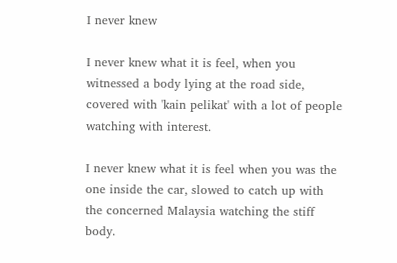I never knew

I never knew what it is feel, when you witnessed a body lying at the road side, covered with 'kain pelikat' with a lot of people watching with interest.

I never knew what it is feel when you was the one inside the car, slowed to catch up with the concerned Malaysia watching the stiff body.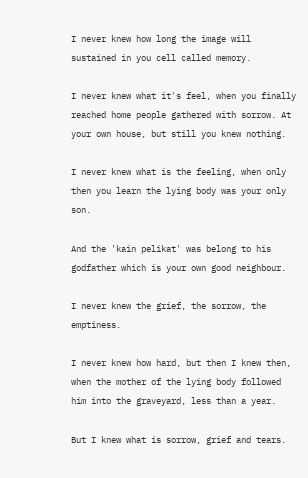I never knew how long the image will sustained in you cell called memory.

I never knew what it's feel, when you finally reached home people gathered with sorrow. At your own house, but still you knew nothing.

I never knew what is the feeling, when only then you learn the lying body was your only son.

And the 'kain pelikat' was belong to his godfather which is your own good neighbour.

I never knew the grief, the sorrow, the emptiness.

I never knew how hard, but then I knew then, when the mother of the lying body followed him into the graveyard, less than a year.

But I knew what is sorrow, grief and tears.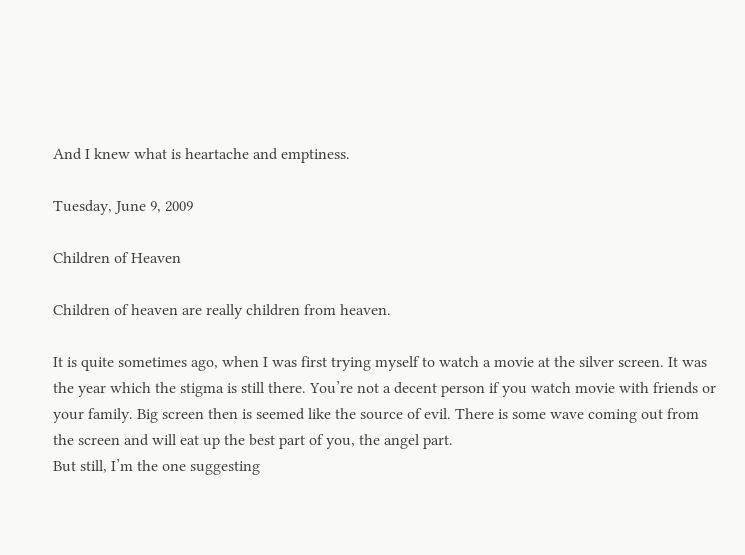And I knew what is heartache and emptiness.

Tuesday, June 9, 2009

Children of Heaven

Children of heaven are really children from heaven.

It is quite sometimes ago, when I was first trying myself to watch a movie at the silver screen. It was the year which the stigma is still there. You’re not a decent person if you watch movie with friends or your family. Big screen then is seemed like the source of evil. There is some wave coming out from the screen and will eat up the best part of you, the angel part.
But still, I’m the one suggesting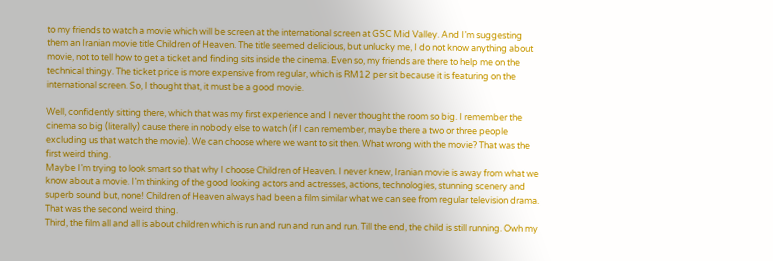to my friends to watch a movie which will be screen at the international screen at GSC Mid Valley. And I’m suggesting them an Iranian movie title Children of Heaven. The title seemed delicious, but unlucky me, I do not know anything about movie, not to tell how to get a ticket and finding sits inside the cinema. Even so, my friends are there to help me on the technical thingy. The ticket price is more expensive from regular, which is RM12 per sit because it is featuring on the international screen. So, I thought that, it must be a good movie.

Well, confidently sitting there, which that was my first experience and I never thought the room so big. I remember the cinema so big (literally) cause there in nobody else to watch (if I can remember, maybe there a two or three people excluding us that watch the movie). We can choose where we want to sit then. What wrong with the movie? That was the first weird thing.
Maybe I’m trying to look smart so that why I choose Children of Heaven. I never knew, Iranian movie is away from what we know about a movie. I’m thinking of the good looking actors and actresses, actions, technologies, stunning scenery and superb sound but, none! Children of Heaven always had been a film similar what we can see from regular television drama. That was the second weird thing.
Third, the film all and all is about children which is run and run and run and run. Till the end, the child is still running. Owh my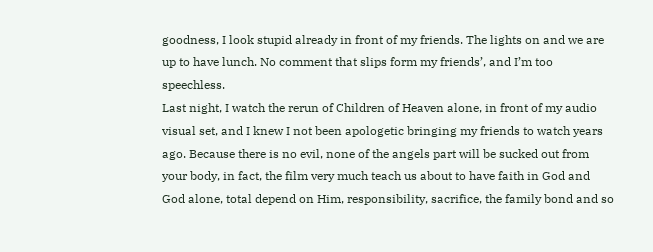goodness, I look stupid already in front of my friends. The lights on and we are up to have lunch. No comment that slips form my friends’, and I’m too speechless.
Last night, I watch the rerun of Children of Heaven alone, in front of my audio visual set, and I knew I not been apologetic bringing my friends to watch years ago. Because there is no evil, none of the angels part will be sucked out from your body, in fact, the film very much teach us about to have faith in God and God alone, total depend on Him, responsibility, sacrifice, the family bond and so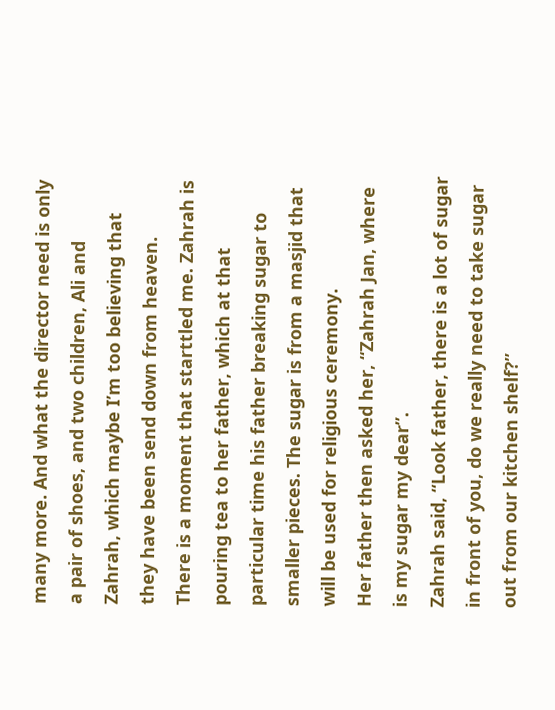many more. And what the director need is only a pair of shoes, and two children, Ali and Zahrah, which maybe I’m too believing that they have been send down from heaven.
There is a moment that starttled me. Zahrah is pouring tea to her father, which at that particular time his father breaking sugar to smaller pieces. The sugar is from a masjid that will be used for religious ceremony.
Her father then asked her, “Zahrah Jan, where is my sugar my dear”.
Zahrah said, “Look father, there is a lot of sugar in front of you, do we really need to take sugar out from our kitchen shelf?”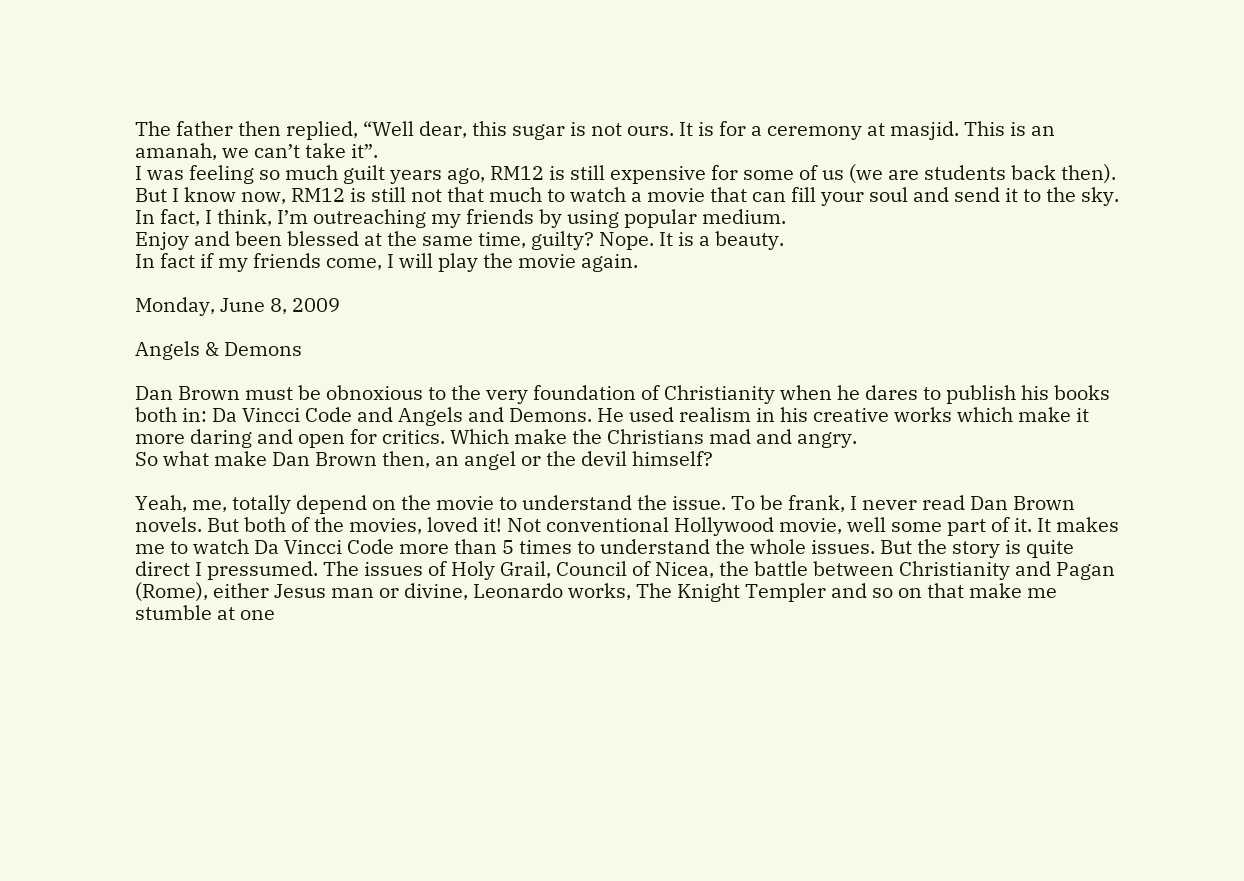The father then replied, “Well dear, this sugar is not ours. It is for a ceremony at masjid. This is an amanah, we can’t take it”.
I was feeling so much guilt years ago, RM12 is still expensive for some of us (we are students back then). But I know now, RM12 is still not that much to watch a movie that can fill your soul and send it to the sky. In fact, I think, I’m outreaching my friends by using popular medium.
Enjoy and been blessed at the same time, guilty? Nope. It is a beauty.
In fact if my friends come, I will play the movie again.

Monday, June 8, 2009

Angels & Demons

Dan Brown must be obnoxious to the very foundation of Christianity when he dares to publish his books both in: Da Vincci Code and Angels and Demons. He used realism in his creative works which make it more daring and open for critics. Which make the Christians mad and angry.
So what make Dan Brown then, an angel or the devil himself?

Yeah, me, totally depend on the movie to understand the issue. To be frank, I never read Dan Brown novels. But both of the movies, loved it! Not conventional Hollywood movie, well some part of it. It makes me to watch Da Vincci Code more than 5 times to understand the whole issues. But the story is quite direct I pressumed. The issues of Holy Grail, Council of Nicea, the battle between Christianity and Pagan (Rome), either Jesus man or divine, Leonardo works, The Knight Templer and so on that make me stumble at one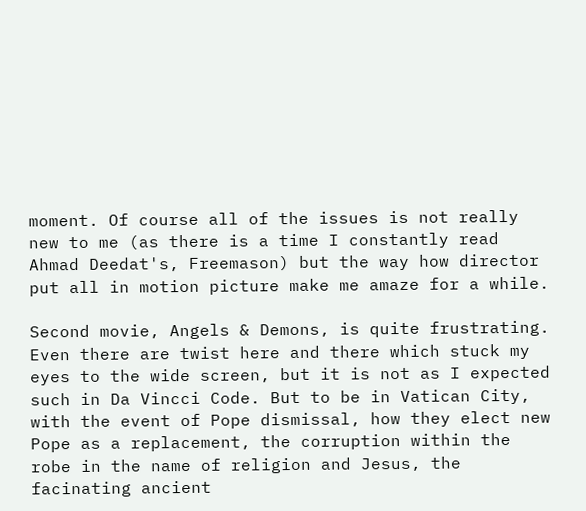moment. Of course all of the issues is not really new to me (as there is a time I constantly read Ahmad Deedat's, Freemason) but the way how director put all in motion picture make me amaze for a while.

Second movie, Angels & Demons, is quite frustrating. Even there are twist here and there which stuck my eyes to the wide screen, but it is not as I expected such in Da Vincci Code. But to be in Vatican City, with the event of Pope dismissal, how they elect new Pope as a replacement, the corruption within the robe in the name of religion and Jesus, the facinating ancient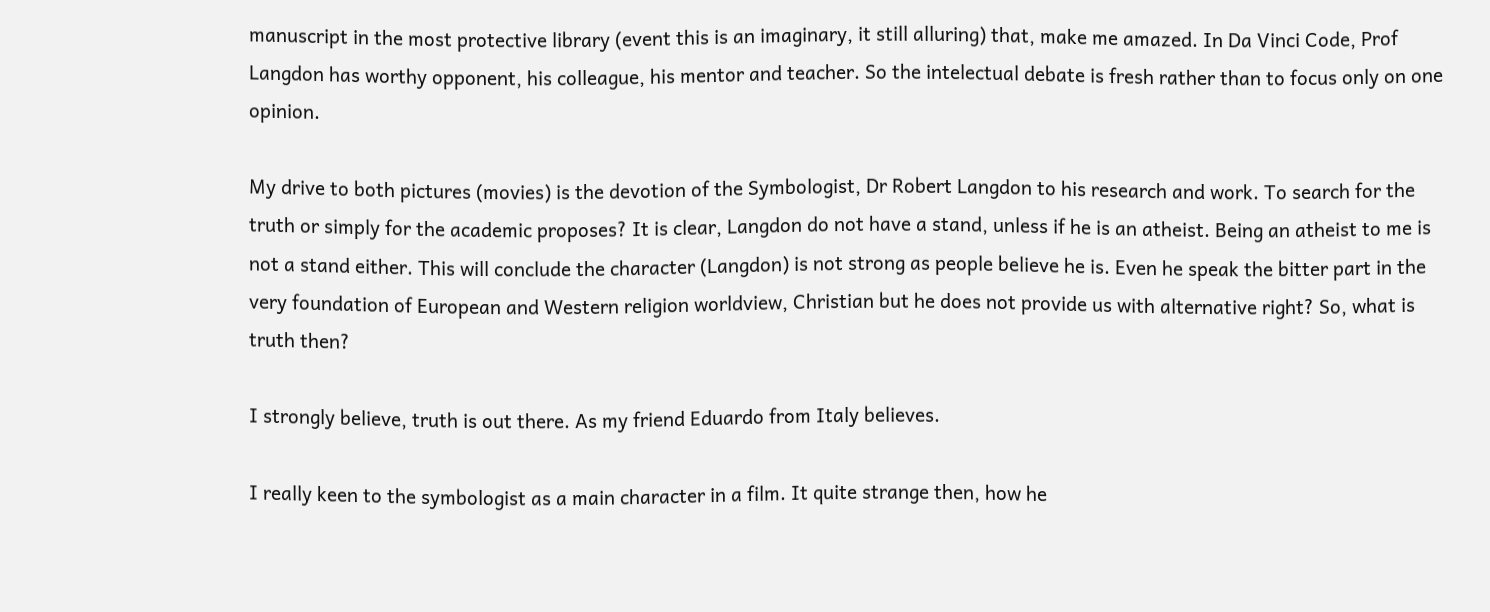manuscript in the most protective library (event this is an imaginary, it still alluring) that, make me amazed. In Da Vinci Code, Prof Langdon has worthy opponent, his colleague, his mentor and teacher. So the intelectual debate is fresh rather than to focus only on one opinion.

My drive to both pictures (movies) is the devotion of the Symbologist, Dr Robert Langdon to his research and work. To search for the truth or simply for the academic proposes? It is clear, Langdon do not have a stand, unless if he is an atheist. Being an atheist to me is not a stand either. This will conclude the character (Langdon) is not strong as people believe he is. Even he speak the bitter part in the very foundation of European and Western religion worldview, Christian but he does not provide us with alternative right? So, what is truth then?

I strongly believe, truth is out there. As my friend Eduardo from Italy believes.

I really keen to the symbologist as a main character in a film. It quite strange then, how he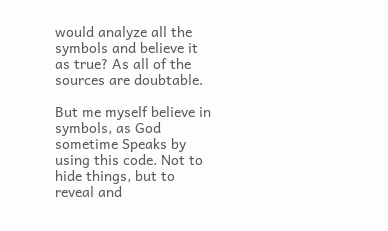would analyze all the symbols and believe it as true? As all of the sources are doubtable.

But me myself believe in symbols, as God sometime Speaks by using this code. Not to hide things, but to reveal and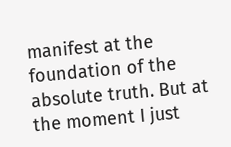manifest at the foundation of the absolute truth. But at the moment I just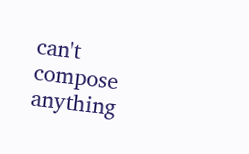can't compose anything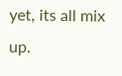yet, its all mix up.